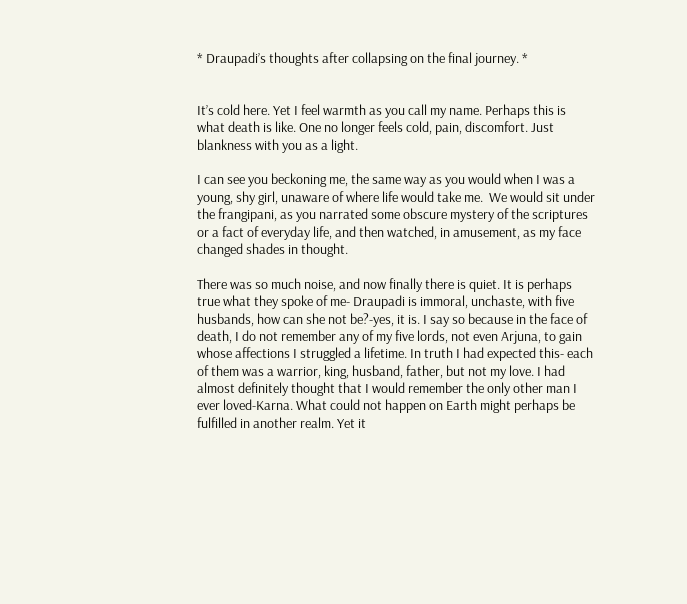* Draupadi’s thoughts after collapsing on the final journey. *


It’s cold here. Yet I feel warmth as you call my name. Perhaps this is what death is like. One no longer feels cold, pain, discomfort. Just blankness with you as a light.

I can see you beckoning me, the same way as you would when I was a young, shy girl, unaware of where life would take me.  We would sit under the frangipani, as you narrated some obscure mystery of the scriptures or a fact of everyday life, and then watched, in amusement, as my face changed shades in thought.

There was so much noise, and now finally there is quiet. It is perhaps true what they spoke of me- Draupadi is immoral, unchaste, with five husbands, how can she not be?-yes, it is. I say so because in the face of death, I do not remember any of my five lords, not even Arjuna, to gain whose affections I struggled a lifetime. In truth I had expected this- each of them was a warrior, king, husband, father, but not my love. I had almost definitely thought that I would remember the only other man I ever loved-Karna. What could not happen on Earth might perhaps be fulfilled in another realm. Yet it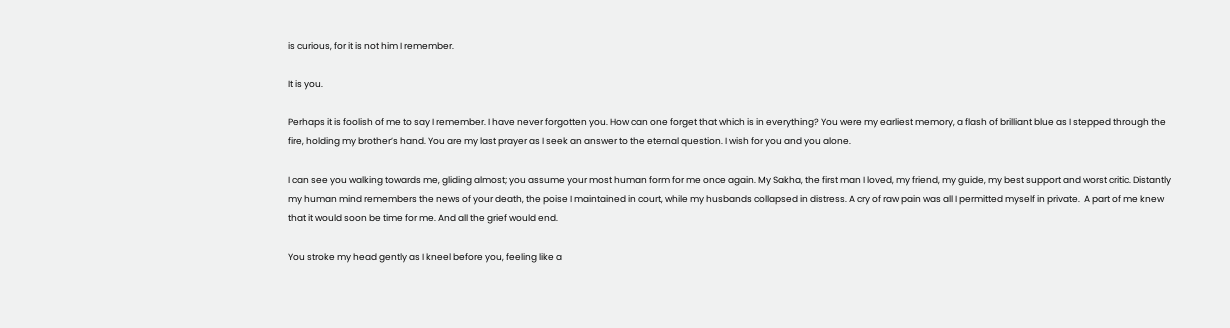is curious, for it is not him I remember.

It is you.

Perhaps it is foolish of me to say I remember. I have never forgotten you. How can one forget that which is in everything? You were my earliest memory, a flash of brilliant blue as I stepped through the fire, holding my brother’s hand. You are my last prayer as I seek an answer to the eternal question. I wish for you and you alone.

I can see you walking towards me, gliding almost; you assume your most human form for me once again. My Sakha, the first man I loved, my friend, my guide, my best support and worst critic. Distantly my human mind remembers the news of your death, the poise I maintained in court, while my husbands collapsed in distress. A cry of raw pain was all I permitted myself in private.  A part of me knew that it would soon be time for me. And all the grief would end.

You stroke my head gently as I kneel before you, feeling like a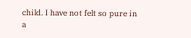child. I have not felt so pure in a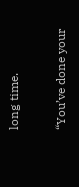long time.

“You’ve done your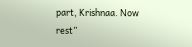part, Krishnaa. Now rest”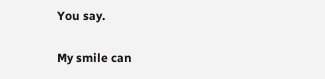You say.

My smile can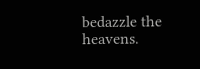bedazzle the heavens.